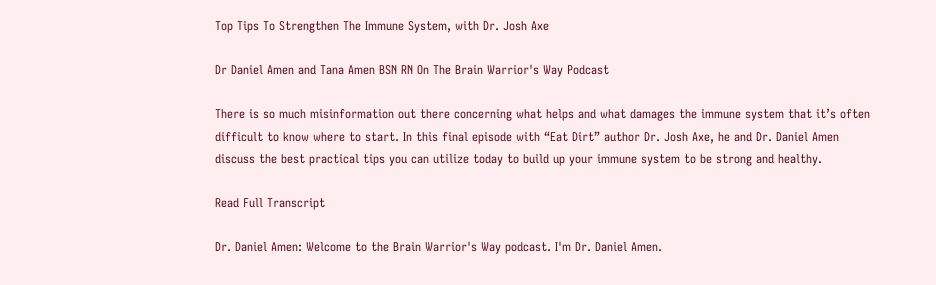Top Tips To Strengthen The Immune System, with Dr. Josh Axe

Dr Daniel Amen and Tana Amen BSN RN On The Brain Warrior's Way Podcast

There is so much misinformation out there concerning what helps and what damages the immune system that it’s often difficult to know where to start. In this final episode with “Eat Dirt” author Dr. Josh Axe, he and Dr. Daniel Amen discuss the best practical tips you can utilize today to build up your immune system to be strong and healthy.

Read Full Transcript

Dr. Daniel Amen: Welcome to the Brain Warrior's Way podcast. I'm Dr. Daniel Amen.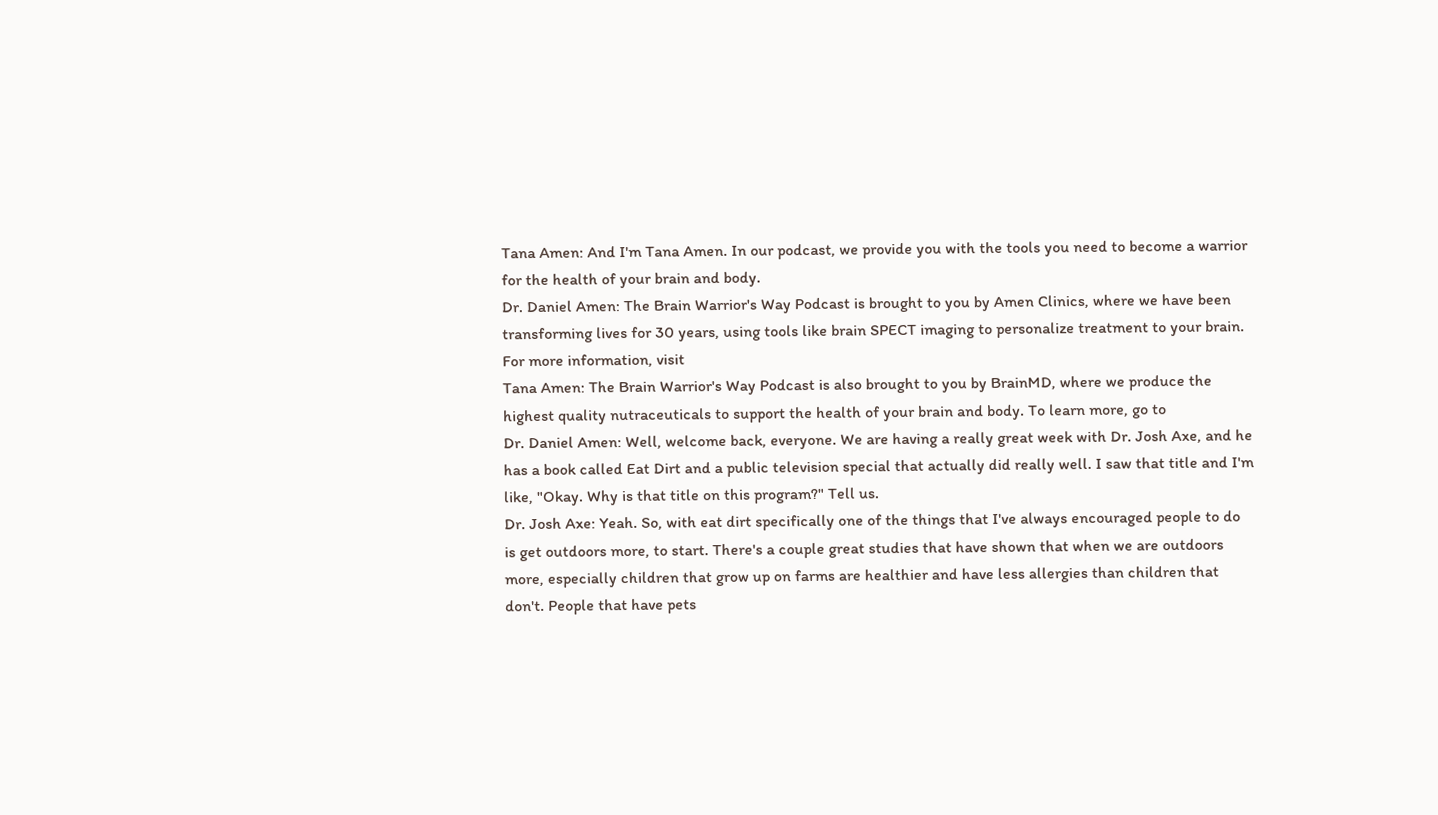Tana Amen: And I'm Tana Amen. In our podcast, we provide you with the tools you need to become a warrior for the health of your brain and body.
Dr. Daniel Amen: The Brain Warrior's Way Podcast is brought to you by Amen Clinics, where we have been transforming lives for 30 years, using tools like brain SPECT imaging to personalize treatment to your brain. For more information, visit
Tana Amen: The Brain Warrior's Way Podcast is also brought to you by BrainMD, where we produce the highest quality nutraceuticals to support the health of your brain and body. To learn more, go to
Dr. Daniel Amen: Well, welcome back, everyone. We are having a really great week with Dr. Josh Axe, and he has a book called Eat Dirt and a public television special that actually did really well. I saw that title and I'm like, "Okay. Why is that title on this program?" Tell us.
Dr. Josh Axe: Yeah. So, with eat dirt specifically one of the things that I've always encouraged people to do is get outdoors more, to start. There's a couple great studies that have shown that when we are outdoors more, especially children that grow up on farms are healthier and have less allergies than children that don't. People that have pets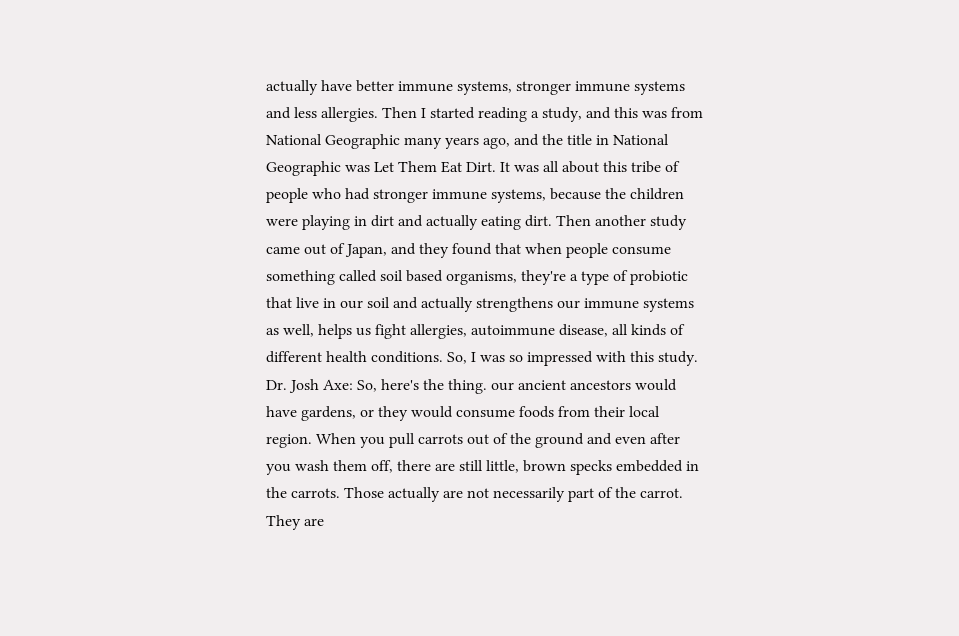actually have better immune systems, stronger immune systems and less allergies. Then I started reading a study, and this was from National Geographic many years ago, and the title in National Geographic was Let Them Eat Dirt. It was all about this tribe of people who had stronger immune systems, because the children were playing in dirt and actually eating dirt. Then another study came out of Japan, and they found that when people consume something called soil based organisms, they're a type of probiotic that live in our soil and actually strengthens our immune systems as well, helps us fight allergies, autoimmune disease, all kinds of different health conditions. So, I was so impressed with this study.
Dr. Josh Axe: So, here's the thing. our ancient ancestors would have gardens, or they would consume foods from their local region. When you pull carrots out of the ground and even after you wash them off, there are still little, brown specks embedded in the carrots. Those actually are not necessarily part of the carrot. They are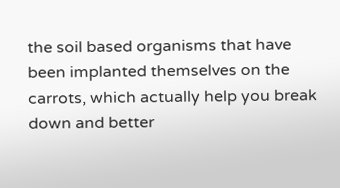the soil based organisms that have been implanted themselves on the carrots, which actually help you break down and better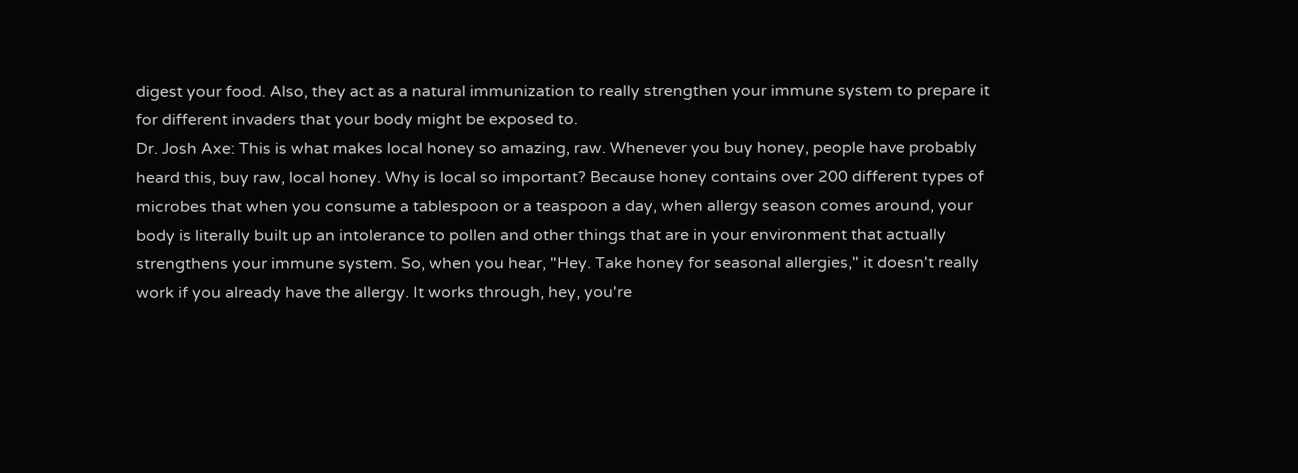digest your food. Also, they act as a natural immunization to really strengthen your immune system to prepare it for different invaders that your body might be exposed to.
Dr. Josh Axe: This is what makes local honey so amazing, raw. Whenever you buy honey, people have probably heard this, buy raw, local honey. Why is local so important? Because honey contains over 200 different types of microbes that when you consume a tablespoon or a teaspoon a day, when allergy season comes around, your body is literally built up an intolerance to pollen and other things that are in your environment that actually strengthens your immune system. So, when you hear, "Hey. Take honey for seasonal allergies," it doesn't really work if you already have the allergy. It works through, hey, you're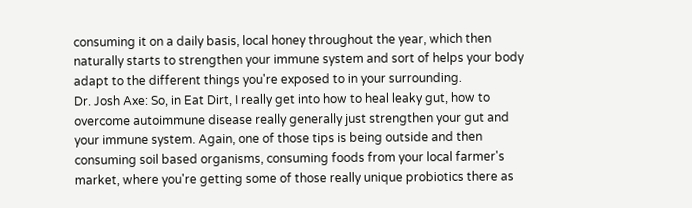consuming it on a daily basis, local honey throughout the year, which then naturally starts to strengthen your immune system and sort of helps your body adapt to the different things you're exposed to in your surrounding.
Dr. Josh Axe: So, in Eat Dirt, I really get into how to heal leaky gut, how to overcome autoimmune disease really generally just strengthen your gut and your immune system. Again, one of those tips is being outside and then consuming soil based organisms, consuming foods from your local farmer's market, where you're getting some of those really unique probiotics there as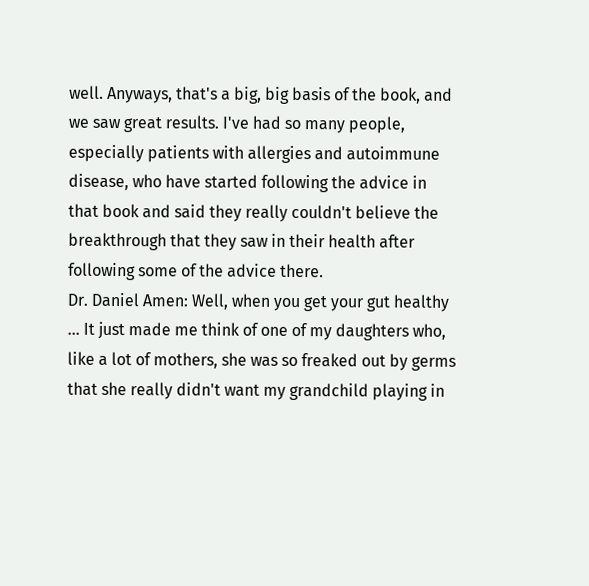well. Anyways, that's a big, big basis of the book, and we saw great results. I've had so many people, especially patients with allergies and autoimmune disease, who have started following the advice in that book and said they really couldn't believe the breakthrough that they saw in their health after following some of the advice there.
Dr. Daniel Amen: Well, when you get your gut healthy ... It just made me think of one of my daughters who, like a lot of mothers, she was so freaked out by germs that she really didn't want my grandchild playing in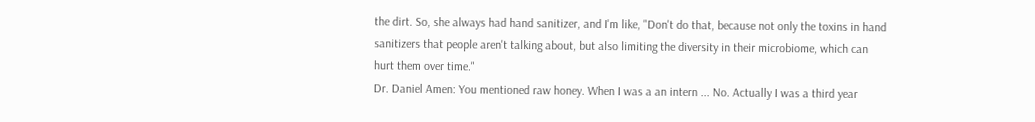the dirt. So, she always had hand sanitizer, and I'm like, "Don't do that, because not only the toxins in hand sanitizers that people aren't talking about, but also limiting the diversity in their microbiome, which can hurt them over time."
Dr. Daniel Amen: You mentioned raw honey. When I was a an intern ... No. Actually I was a third year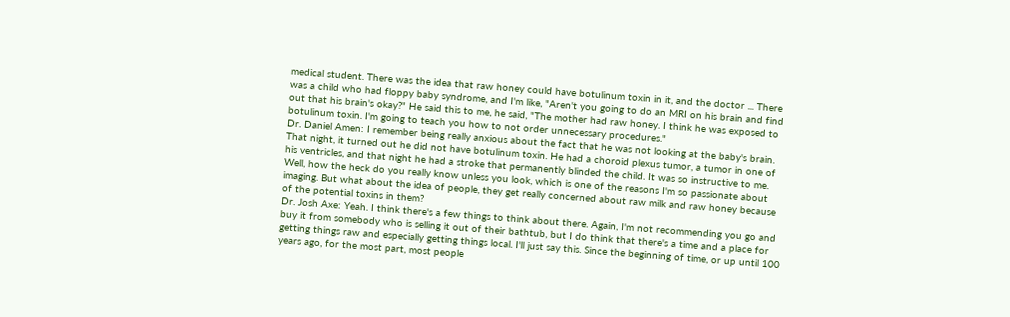medical student. There was the idea that raw honey could have botulinum toxin in it, and the doctor ... There was a child who had floppy baby syndrome, and I'm like, "Aren't you going to do an MRI on his brain and find out that his brain's okay?" He said this to me, he said, "The mother had raw honey. I think he was exposed to botulinum toxin. I'm going to teach you how to not order unnecessary procedures."
Dr. Daniel Amen: I remember being really anxious about the fact that he was not looking at the baby's brain. That night, it turned out he did not have botulinum toxin. He had a choroid plexus tumor, a tumor in one of his ventricles, and that night he had a stroke that permanently blinded the child. It was so instructive to me. Well, how the heck do you really know unless you look, which is one of the reasons I'm so passionate about imaging. But what about the idea of people, they get really concerned about raw milk and raw honey because of the potential toxins in them?
Dr. Josh Axe: Yeah. I think there's a few things to think about there. Again, I'm not recommending you go and buy it from somebody who is selling it out of their bathtub, but I do think that there's a time and a place for getting things raw and especially getting things local. I'll just say this. Since the beginning of time, or up until 100 years ago, for the most part, most people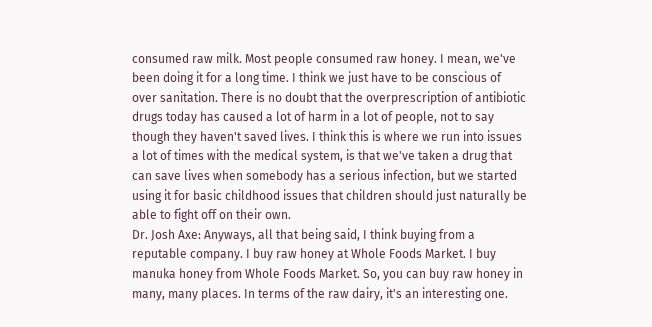consumed raw milk. Most people consumed raw honey. I mean, we've been doing it for a long time. I think we just have to be conscious of over sanitation. There is no doubt that the overprescription of antibiotic drugs today has caused a lot of harm in a lot of people, not to say though they haven't saved lives. I think this is where we run into issues a lot of times with the medical system, is that we've taken a drug that can save lives when somebody has a serious infection, but we started using it for basic childhood issues that children should just naturally be able to fight off on their own.
Dr. Josh Axe: Anyways, all that being said, I think buying from a reputable company. I buy raw honey at Whole Foods Market. I buy manuka honey from Whole Foods Market. So, you can buy raw honey in many, many places. In terms of the raw dairy, it's an interesting one.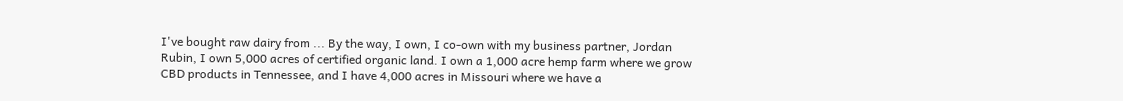I've bought raw dairy from ... By the way, I own, I co-own with my business partner, Jordan Rubin, I own 5,000 acres of certified organic land. I own a 1,000 acre hemp farm where we grow CBD products in Tennessee, and I have 4,000 acres in Missouri where we have a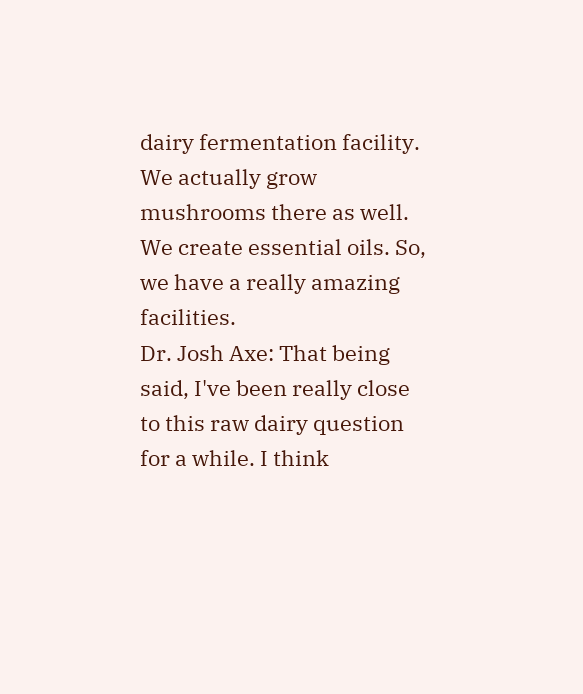dairy fermentation facility. We actually grow mushrooms there as well. We create essential oils. So, we have a really amazing facilities.
Dr. Josh Axe: That being said, I've been really close to this raw dairy question for a while. I think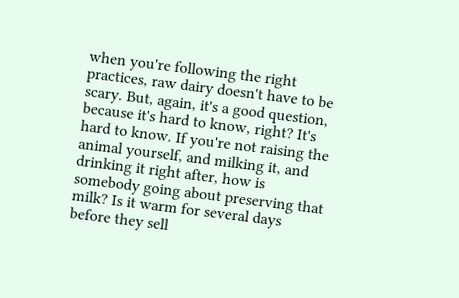when you're following the right practices, raw dairy doesn't have to be scary. But, again, it's a good question, because it's hard to know, right? It's hard to know. If you're not raising the animal yourself, and milking it, and drinking it right after, how is somebody going about preserving that milk? Is it warm for several days before they sell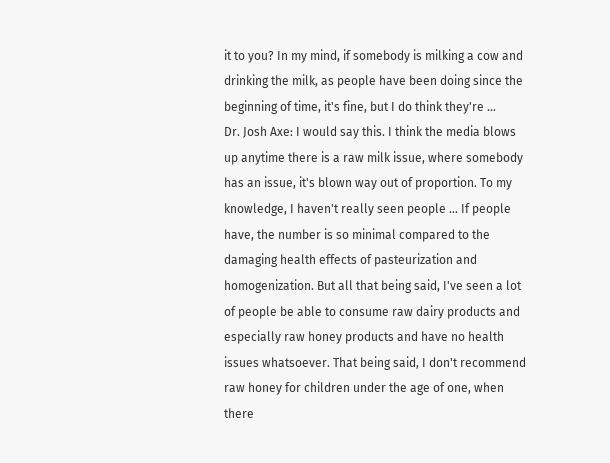it to you? In my mind, if somebody is milking a cow and drinking the milk, as people have been doing since the beginning of time, it's fine, but I do think they're ...
Dr. Josh Axe: I would say this. I think the media blows up anytime there is a raw milk issue, where somebody has an issue, it's blown way out of proportion. To my knowledge, I haven't really seen people ... If people have, the number is so minimal compared to the damaging health effects of pasteurization and homogenization. But all that being said, I've seen a lot of people be able to consume raw dairy products and especially raw honey products and have no health issues whatsoever. That being said, I don't recommend raw honey for children under the age of one, when there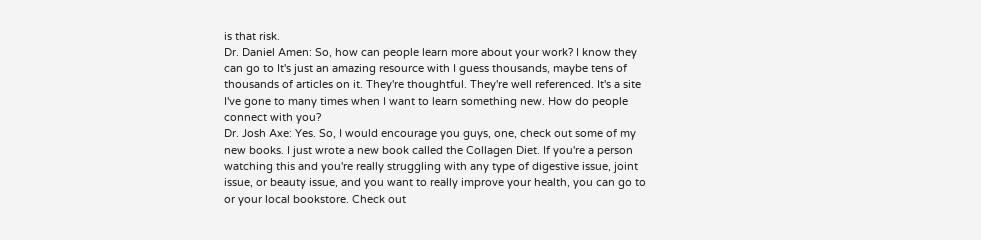is that risk.
Dr. Daniel Amen: So, how can people learn more about your work? I know they can go to It's just an amazing resource with I guess thousands, maybe tens of thousands of articles on it. They're thoughtful. They're well referenced. It's a site I've gone to many times when I want to learn something new. How do people connect with you?
Dr. Josh Axe: Yes. So, I would encourage you guys, one, check out some of my new books. I just wrote a new book called the Collagen Diet. If you're a person watching this and you're really struggling with any type of digestive issue, joint issue, or beauty issue, and you want to really improve your health, you can go to or your local bookstore. Check out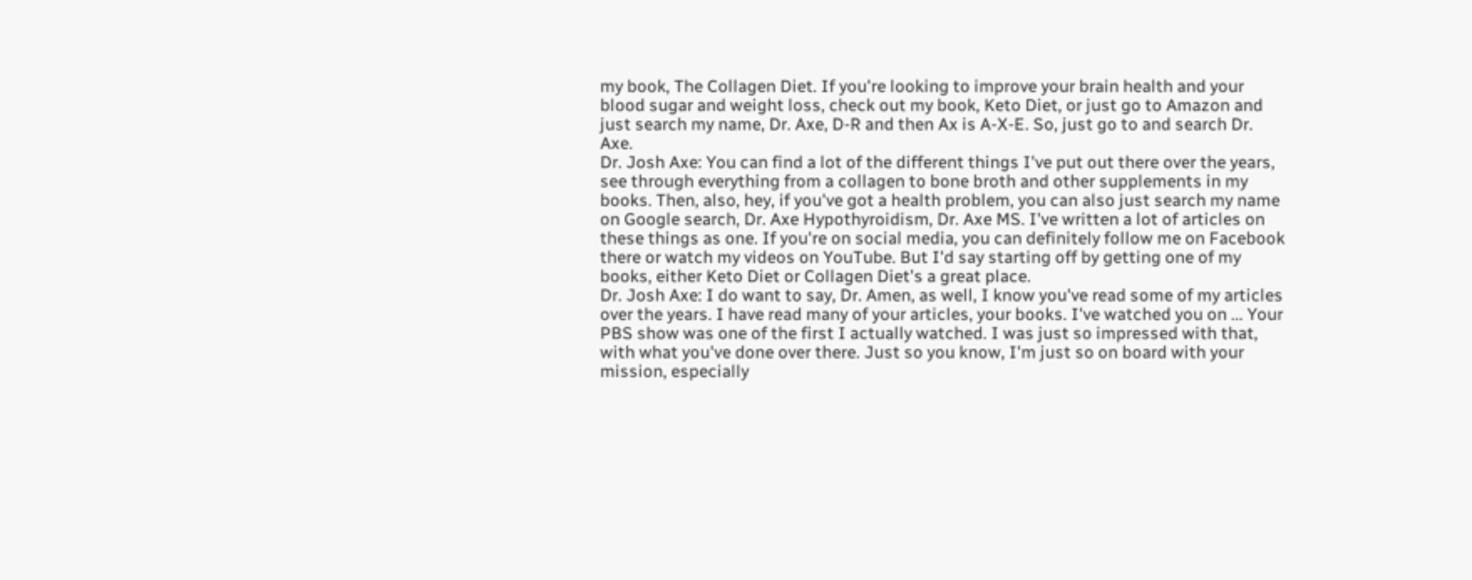my book, The Collagen Diet. If you're looking to improve your brain health and your blood sugar and weight loss, check out my book, Keto Diet, or just go to Amazon and just search my name, Dr. Axe, D-R and then Ax is A-X-E. So, just go to and search Dr. Axe.
Dr. Josh Axe: You can find a lot of the different things I've put out there over the years, see through everything from a collagen to bone broth and other supplements in my books. Then, also, hey, if you've got a health problem, you can also just search my name on Google search, Dr. Axe Hypothyroidism, Dr. Axe MS. I've written a lot of articles on these things as one. If you're on social media, you can definitely follow me on Facebook there or watch my videos on YouTube. But I'd say starting off by getting one of my books, either Keto Diet or Collagen Diet's a great place.
Dr. Josh Axe: I do want to say, Dr. Amen, as well, I know you've read some of my articles over the years. I have read many of your articles, your books. I've watched you on ... Your PBS show was one of the first I actually watched. I was just so impressed with that, with what you've done over there. Just so you know, I'm just so on board with your mission, especially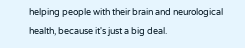helping people with their brain and neurological health, because it's just a big deal.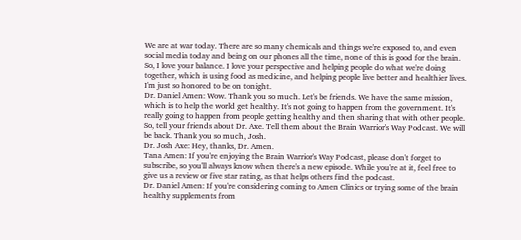We are at war today. There are so many chemicals and things we're exposed to, and even social media today and being on our phones all the time, none of this is good for the brain. So, I love your balance. I love your perspective and helping people do what we're doing together, which is using food as medicine, and helping people live better and healthier lives. I'm just so honored to be on tonight.
Dr. Daniel Amen: Wow. Thank you so much. Let's be friends. We have the same mission, which is to help the world get healthy. It's not going to happen from the government. It's really going to happen from people getting healthy and then sharing that with other people. So, tell your friends about Dr. Axe. Tell them about the Brain Warrior's Way Podcast. We will be back. Thank you so much, Josh.
Dr. Josh Axe: Hey, thanks, Dr. Amen.
Tana Amen: If you're enjoying the Brain Warrior's Way Podcast, please don't forget to subscribe, so you'll always know when there's a new episode. While you're at it, feel free to give us a review or five star rating, as that helps others find the podcast.
Dr. Daniel Amen: If you're considering coming to Amen Clinics or trying some of the brain healthy supplements from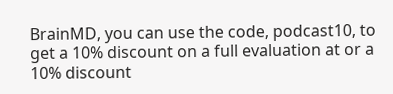BrainMD, you can use the code, podcast10, to get a 10% discount on a full evaluation at or a 10% discount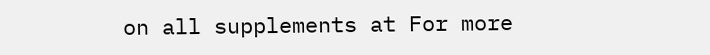on all supplements at For more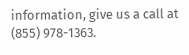information, give us a call at (855) 978-1363.